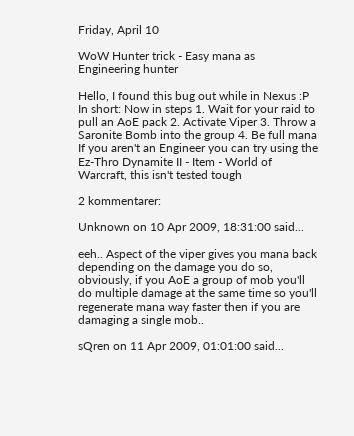Friday, April 10

WoW Hunter trick - Easy mana as Engineering hunter

Hello, I found this bug out while in Nexus :P In short: Now in steps 1. Wait for your raid to pull an AoE pack 2. Activate Viper 3. Throw a Saronite Bomb into the group 4. Be full mana If you aren't an Engineer you can try using the Ez-Thro Dynamite II - Item - World of Warcraft, this isn't tested tough

2 kommentarer:

Unknown on 10 Apr 2009, 18:31:00 said...

eeh.. Aspect of the viper gives you mana back depending on the damage you do so, obviously, if you AoE a group of mob you'll do multiple damage at the same time so you'll regenerate mana way faster then if you are damaging a single mob..

sQren on 11 Apr 2009, 01:01:00 said...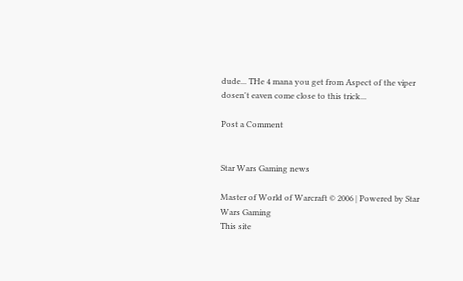dude... THe 4 mana you get from Aspect of the viper dosen't eaven come close to this trick...

Post a Comment


Star Wars Gaming news

Master of World of Warcraft © 2006 | Powered by Star Wars Gaming
This site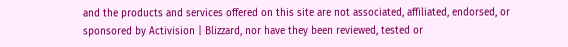and the products and services offered on this site are not associated, affiliated, endorsed, or sponsored by Activision | Blizzard, nor have they been reviewed, tested or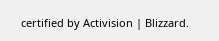certified by Activision | Blizzard.